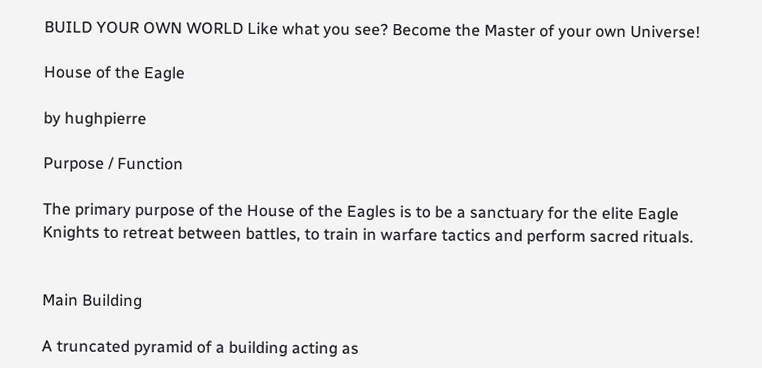BUILD YOUR OWN WORLD Like what you see? Become the Master of your own Universe!

House of the Eagle

by hughpierre

Purpose / Function

The primary purpose of the House of the Eagles is to be a sanctuary for the elite Eagle Knights to retreat between battles, to train in warfare tactics and perform sacred rituals.


Main Building

A truncated pyramid of a building acting as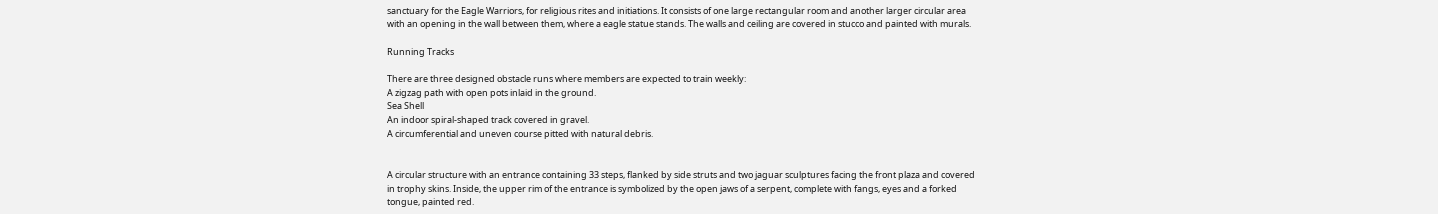sanctuary for the Eagle Warriors, for religious rites and initiations. It consists of one large rectangular room and another larger circular area with an opening in the wall between them, where a eagle statue stands. The walls and ceiling are covered in stucco and painted with murals.

Running Tracks

There are three designed obstacle runs where members are expected to train weekly:
A zigzag path with open pots inlaid in the ground.
Sea Shell
An indoor spiral-shaped track covered in gravel.
A circumferential and uneven course pitted with natural debris.


A circular structure with an entrance containing 33 steps, flanked by side struts and two jaguar sculptures facing the front plaza and covered in trophy skins. Inside, the upper rim of the entrance is symbolized by the open jaws of a serpent, complete with fangs, eyes and a forked tongue, painted red.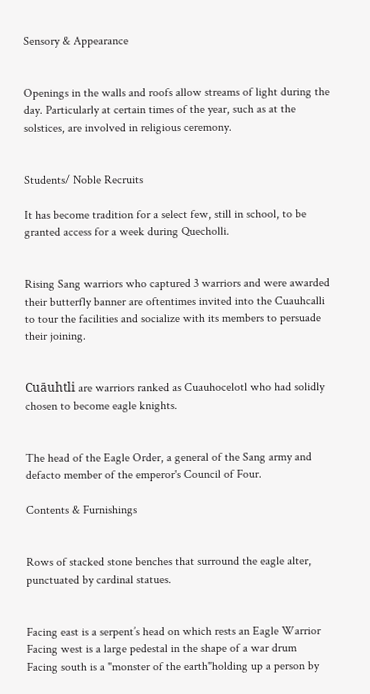Sensory & Appearance


Openings in the walls and roofs allow streams of light during the day. Particularly at certain times of the year, such as at the solstices, are involved in religious ceremony.


Students/ Noble Recruits

It has become tradition for a select few, still in school, to be granted access for a week during Quecholli.


Rising Sang warriors who captured 3 warriors and were awarded their butterfly banner are oftentimes invited into the Cuauhcalli to tour the facilities and socialize with its members to persuade their joining.


Cuāuhtli are warriors ranked as Cuauhocelotl who had solidly chosen to become eagle knights.


The head of the Eagle Order, a general of the Sang army and defacto member of the emperor's Council of Four.

Contents & Furnishings


Rows of stacked stone benches that surround the eagle alter, punctuated by cardinal statues.


Facing east is a serpent’s head on which rests an Eagle Warrior
Facing west is a large pedestal in the shape of a war drum
Facing south is a "monster of the earth"holding up a person by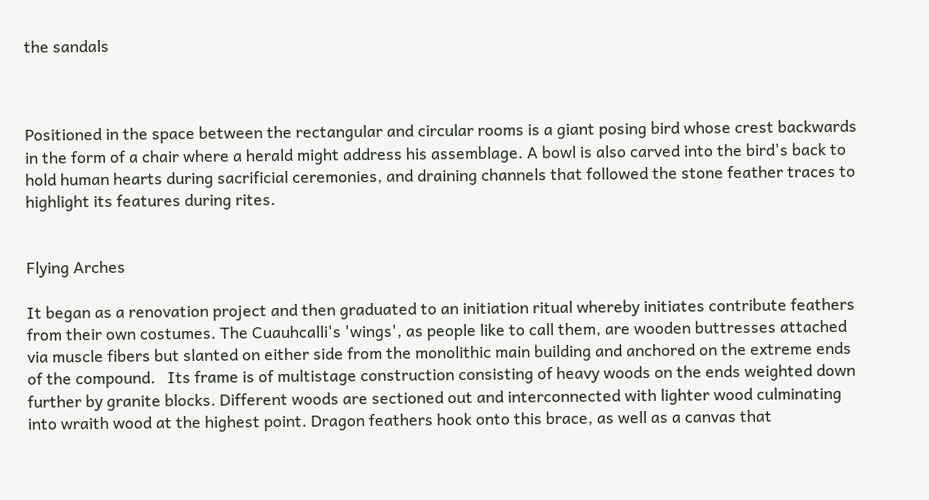the sandals



Positioned in the space between the rectangular and circular rooms is a giant posing bird whose crest backwards in the form of a chair where a herald might address his assemblage. A bowl is also carved into the bird's back to hold human hearts during sacrificial ceremonies, and draining channels that followed the stone feather traces to highlight its features during rites.


Flying Arches

It began as a renovation project and then graduated to an initiation ritual whereby initiates contribute feathers from their own costumes. The Cuauhcalli's 'wings', as people like to call them, are wooden buttresses attached via muscle fibers but slanted on either side from the monolithic main building and anchored on the extreme ends of the compound.   Its frame is of multistage construction consisting of heavy woods on the ends weighted down further by granite blocks. Different woods are sectioned out and interconnected with lighter wood culminating into wraith wood at the highest point. Dragon feathers hook onto this brace, as well as a canvas that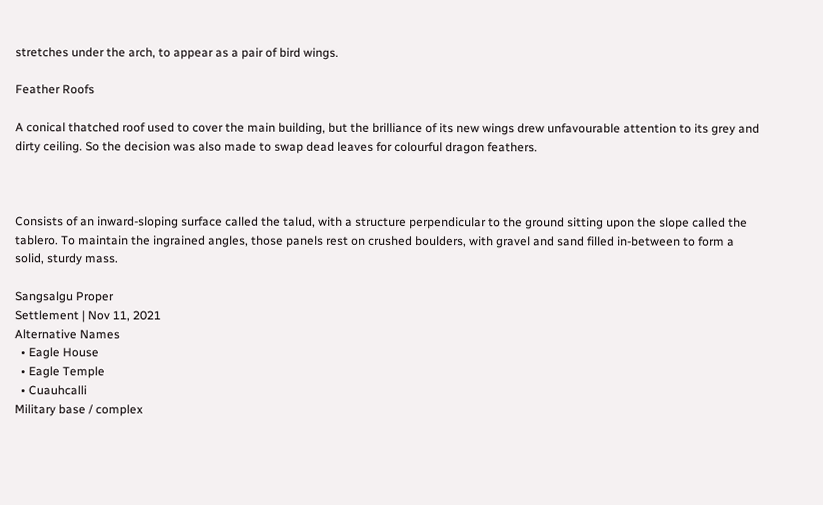stretches under the arch, to appear as a pair of bird wings.

Feather Roofs

A conical thatched roof used to cover the main building, but the brilliance of its new wings drew unfavourable attention to its grey and dirty ceiling. So the decision was also made to swap dead leaves for colourful dragon feathers.



Consists of an inward-sloping surface called the talud, with a structure perpendicular to the ground sitting upon the slope called the tablero. To maintain the ingrained angles, those panels rest on crushed boulders, with gravel and sand filled in-between to form a solid, sturdy mass.

Sangsalgu Proper
Settlement | Nov 11, 2021
Alternative Names
  • Eagle House
  • Eagle Temple
  • Cuauhcalli
Military base / complex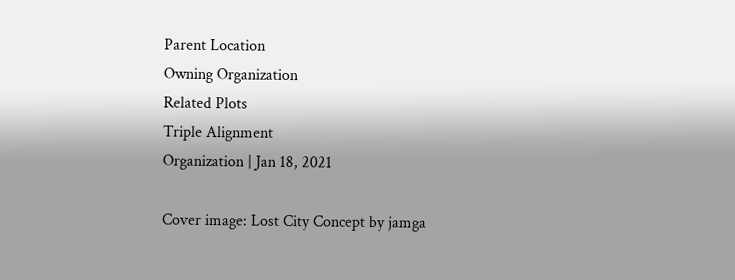Parent Location
Owning Organization
Related Plots
Triple Alignment
Organization | Jan 18, 2021

Cover image: Lost City Concept by jamga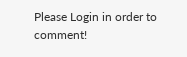Please Login in order to comment!